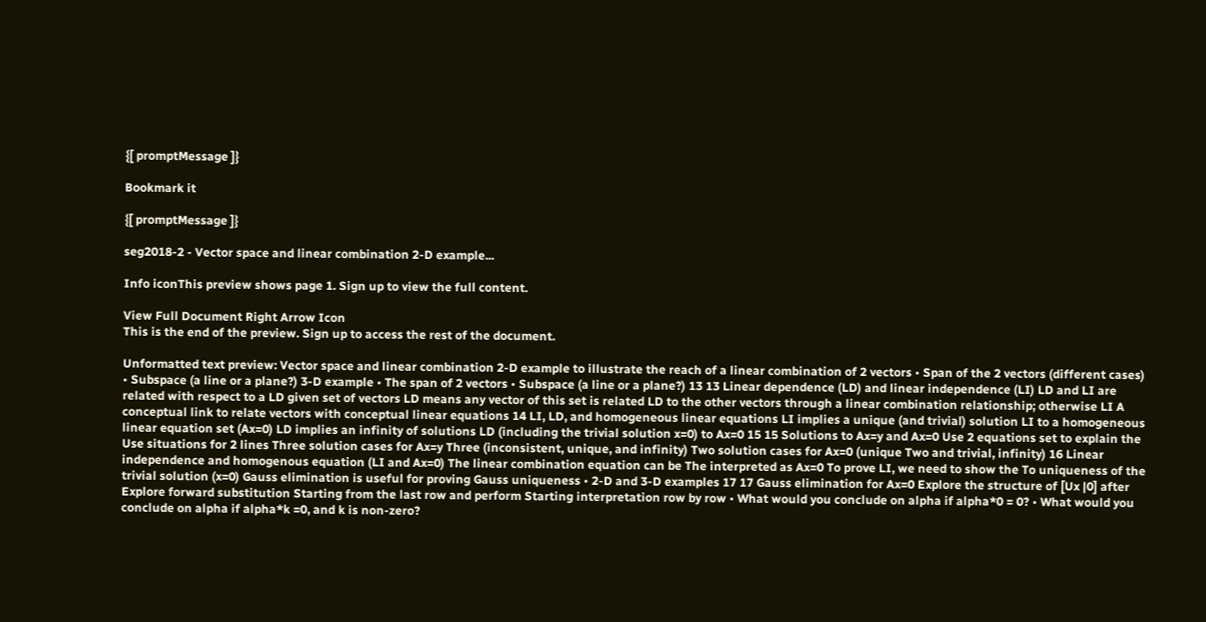{[ promptMessage ]}

Bookmark it

{[ promptMessage ]}

seg2018-2 - Vector space and linear combination 2-D example...

Info iconThis preview shows page 1. Sign up to view the full content.

View Full Document Right Arrow Icon
This is the end of the preview. Sign up to access the rest of the document.

Unformatted text preview: Vector space and linear combination 2-D example to illustrate the reach of a linear combination of 2 vectors • Span of the 2 vectors (different cases) • Subspace (a line or a plane?) 3-D example • The span of 2 vectors • Subspace (a line or a plane?) 13 13 Linear dependence (LD) and linear independence (LI) LD and LI are related with respect to a LD given set of vectors LD means any vector of this set is related LD to the other vectors through a linear combination relationship; otherwise LI A conceptual link to relate vectors with conceptual linear equations 14 LI, LD, and homogeneous linear equations LI implies a unique (and trivial) solution LI to a homogeneous linear equation set (Ax=0) LD implies an infinity of solutions LD (including the trivial solution x=0) to Ax=0 15 15 Solutions to Ax=y and Ax=0 Use 2 equations set to explain the Use situations for 2 lines Three solution cases for Ax=y Three (inconsistent, unique, and infinity) Two solution cases for Ax=0 (unique Two and trivial, infinity) 16 Linear independence and homogenous equation (LI and Ax=0) The linear combination equation can be The interpreted as Ax=0 To prove LI, we need to show the To uniqueness of the trivial solution (x=0) Gauss elimination is useful for proving Gauss uniqueness • 2-D and 3-D examples 17 17 Gauss elimination for Ax=0 Explore the structure of [Ux |0] after Explore forward substitution Starting from the last row and perform Starting interpretation row by row • What would you conclude on alpha if alpha*0 = 0? • What would you conclude on alpha if alpha*k =0, and k is non-zero?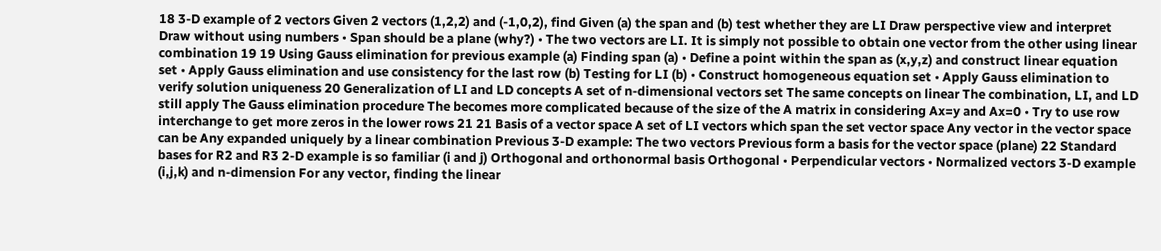18 3-D example of 2 vectors Given 2 vectors (1,2,2) and (-1,0,2), find Given (a) the span and (b) test whether they are LI Draw perspective view and interpret Draw without using numbers • Span should be a plane (why?) • The two vectors are LI. It is simply not possible to obtain one vector from the other using linear combination 19 19 Using Gauss elimination for previous example (a) Finding span (a) • Define a point within the span as (x,y,z) and construct linear equation set • Apply Gauss elimination and use consistency for the last row (b) Testing for LI (b) • Construct homogeneous equation set • Apply Gauss elimination to verify solution uniqueness 20 Generalization of LI and LD concepts A set of n-dimensional vectors set The same concepts on linear The combination, LI, and LD still apply The Gauss elimination procedure The becomes more complicated because of the size of the A matrix in considering Ax=y and Ax=0 • Try to use row interchange to get more zeros in the lower rows 21 21 Basis of a vector space A set of LI vectors which span the set vector space Any vector in the vector space can be Any expanded uniquely by a linear combination Previous 3-D example: The two vectors Previous form a basis for the vector space (plane) 22 Standard bases for R2 and R3 2-D example is so familiar (i and j) Orthogonal and orthonormal basis Orthogonal • Perpendicular vectors • Normalized vectors 3-D example (i,j,k) and n-dimension For any vector, finding the linear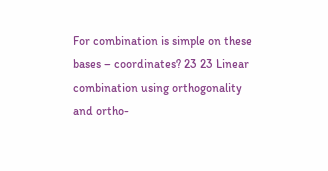For combination is simple on these bases – coordinates? 23 23 Linear combination using orthogonality and ortho-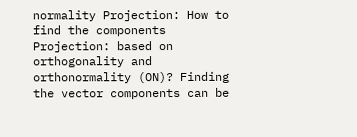normality Projection: How to find the components Projection: based on orthogonality and orthonormality (ON)? Finding the vector components can be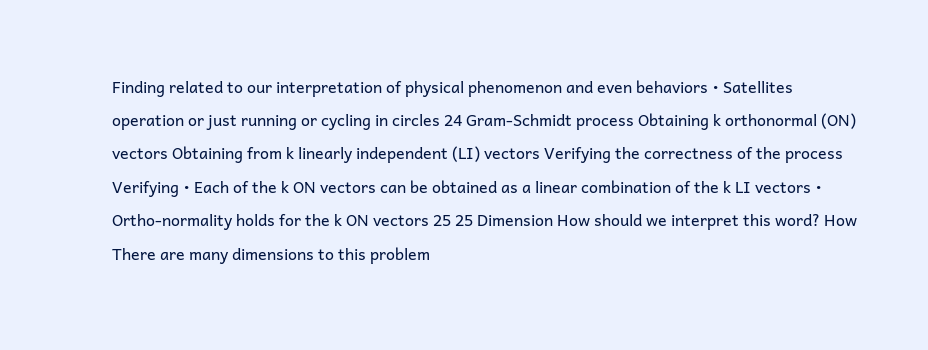Finding related to our interpretation of physical phenomenon and even behaviors • Satellites operation or just running or cycling in circles 24 Gram-Schmidt process Obtaining k orthonormal (ON) vectors Obtaining from k linearly independent (LI) vectors Verifying the correctness of the process Verifying • Each of the k ON vectors can be obtained as a linear combination of the k LI vectors • Ortho-normality holds for the k ON vectors 25 25 Dimension How should we interpret this word? How There are many dimensions to this problem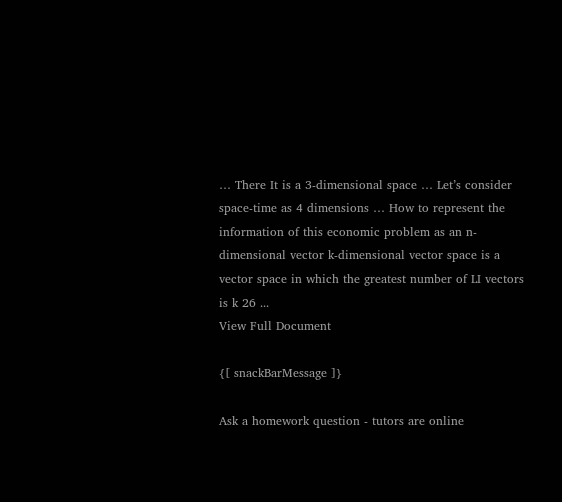… There It is a 3-dimensional space … Let’s consider space-time as 4 dimensions … How to represent the information of this economic problem as an n-dimensional vector k-dimensional vector space is a vector space in which the greatest number of LI vectors is k 26 ...
View Full Document

{[ snackBarMessage ]}

Ask a homework question - tutors are online